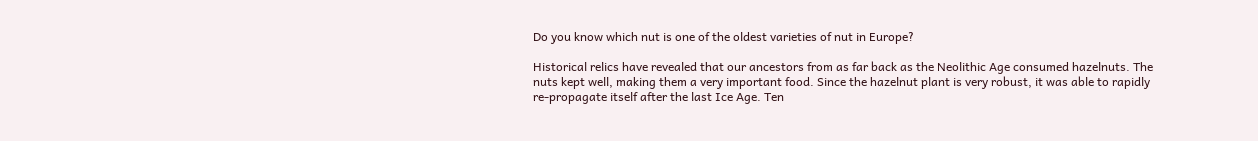Do you know which nut is one of the oldest varieties of nut in Europe?

Historical relics have revealed that our ancestors from as far back as the Neolithic Age consumed hazelnuts. The nuts kept well, making them a very important food. Since the hazelnut plant is very robust, it was able to rapidly re-propagate itself after the last Ice Age. Ten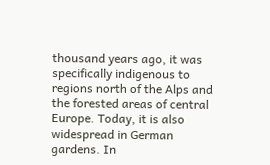thousand years ago, it was specifically indigenous to regions north of the Alps and the forested areas of central Europe. Today, it is also widespread in German gardens. In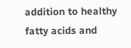addition to healthy fatty acids and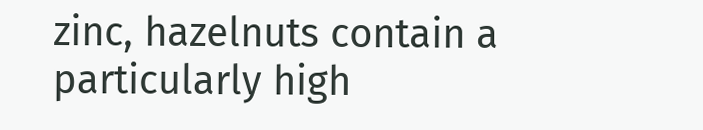zinc, hazelnuts contain a particularly high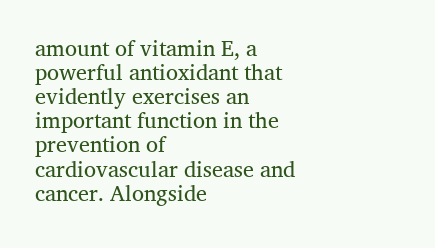amount of vitamin E, a powerful antioxidant that evidently exercises an important function in the prevention of cardiovascular disease and cancer. Alongside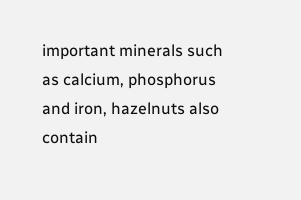important minerals such as calcium, phosphorus and iron, hazelnuts also contain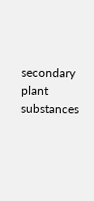secondary plant substances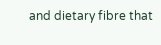and dietary fibre that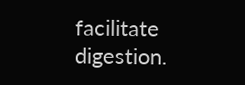facilitate digestion.